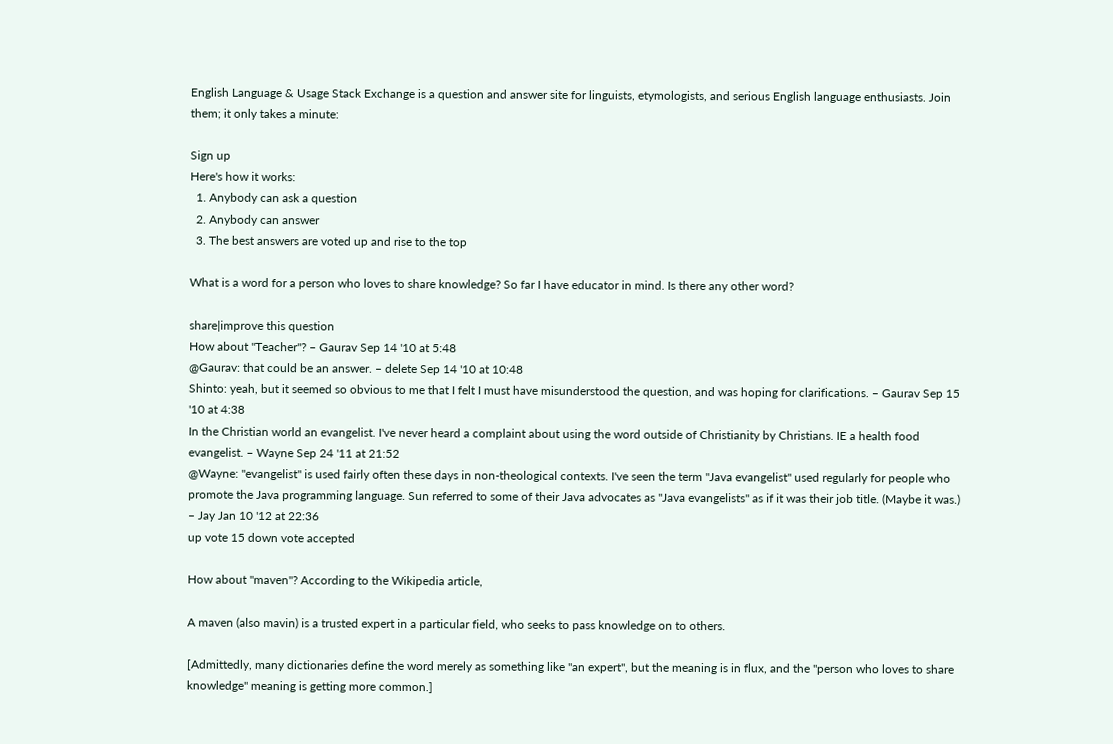English Language & Usage Stack Exchange is a question and answer site for linguists, etymologists, and serious English language enthusiasts. Join them; it only takes a minute:

Sign up
Here's how it works:
  1. Anybody can ask a question
  2. Anybody can answer
  3. The best answers are voted up and rise to the top

What is a word for a person who loves to share knowledge? So far I have educator in mind. Is there any other word?

share|improve this question
How about "Teacher"? – Gaurav Sep 14 '10 at 5:48
@Gaurav: that could be an answer. – delete Sep 14 '10 at 10:48
Shinto: yeah, but it seemed so obvious to me that I felt I must have misunderstood the question, and was hoping for clarifications. – Gaurav Sep 15 '10 at 4:38
In the Christian world an evangelist. I've never heard a complaint about using the word outside of Christianity by Christians. IE a health food evangelist. – Wayne Sep 24 '11 at 21:52
@Wayne: "evangelist" is used fairly often these days in non-theological contexts. I've seen the term "Java evangelist" used regularly for people who promote the Java programming language. Sun referred to some of their Java advocates as "Java evangelists" as if it was their job title. (Maybe it was.) – Jay Jan 10 '12 at 22:36
up vote 15 down vote accepted

How about "maven"? According to the Wikipedia article,

A maven (also mavin) is a trusted expert in a particular field, who seeks to pass knowledge on to others.

[Admittedly, many dictionaries define the word merely as something like "an expert", but the meaning is in flux, and the "person who loves to share knowledge" meaning is getting more common.]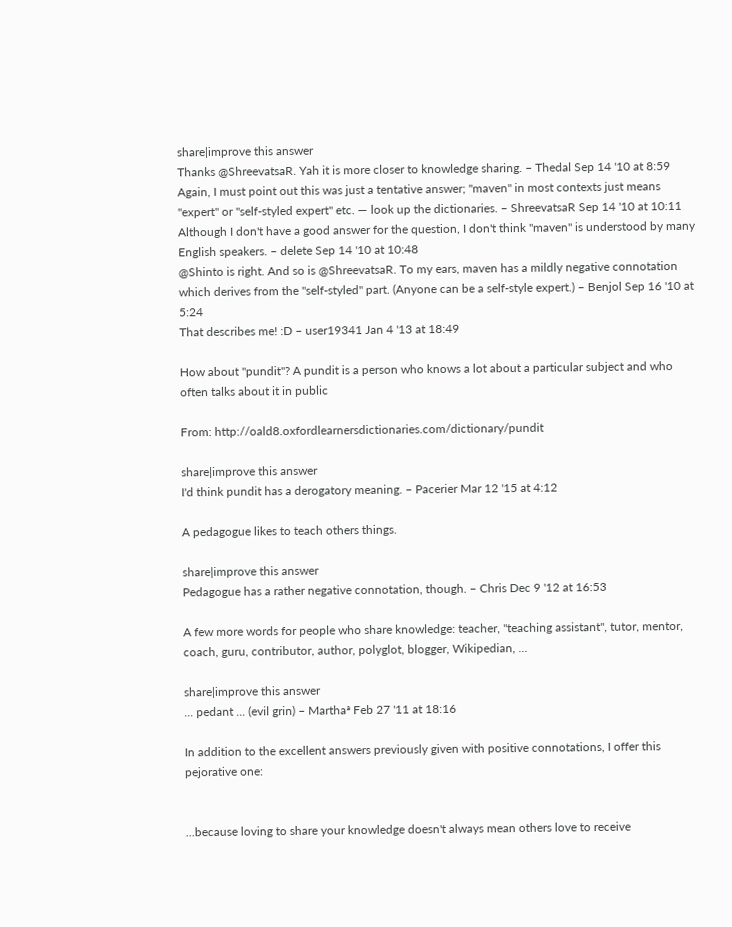share|improve this answer
Thanks @ShreevatsaR. Yah it is more closer to knowledge sharing. – Thedal Sep 14 '10 at 8:59
Again, I must point out this was just a tentative answer; "maven" in most contexts just means "expert" or "self-styled expert" etc. — look up the dictionaries. – ShreevatsaR Sep 14 '10 at 10:11
Although I don't have a good answer for the question, I don't think "maven" is understood by many English speakers. – delete Sep 14 '10 at 10:48
@Shinto is right. And so is @ShreevatsaR. To my ears, maven has a mildly negative connotation which derives from the "self-styled" part. (Anyone can be a self-style expert.) – Benjol Sep 16 '10 at 5:24
That describes me! :D – user19341 Jan 4 '13 at 18:49

How about "pundit"? A pundit is a person who knows a lot about a particular subject and who often talks about it in public

From: http://oald8.oxfordlearnersdictionaries.com/dictionary/pundit

share|improve this answer
I'd think pundit has a derogatory meaning. – Pacerier Mar 12 '15 at 4:12

A pedagogue likes to teach others things.

share|improve this answer
Pedagogue has a rather negative connotation, though. – Chris Dec 9 '12 at 16:53

A few more words for people who share knowledge: teacher, "teaching assistant", tutor, mentor, coach, guru, contributor, author, polyglot, blogger, Wikipedian, ...

share|improve this answer
... pedant ... (evil grin) – Marthaª Feb 27 '11 at 18:16

In addition to the excellent answers previously given with positive connotations, I offer this pejorative one:


...because loving to share your knowledge doesn't always mean others love to receive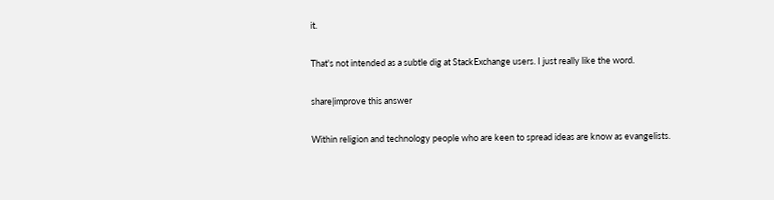it.

That's not intended as a subtle dig at StackExchange users. I just really like the word.

share|improve this answer

Within religion and technology people who are keen to spread ideas are know as evangelists.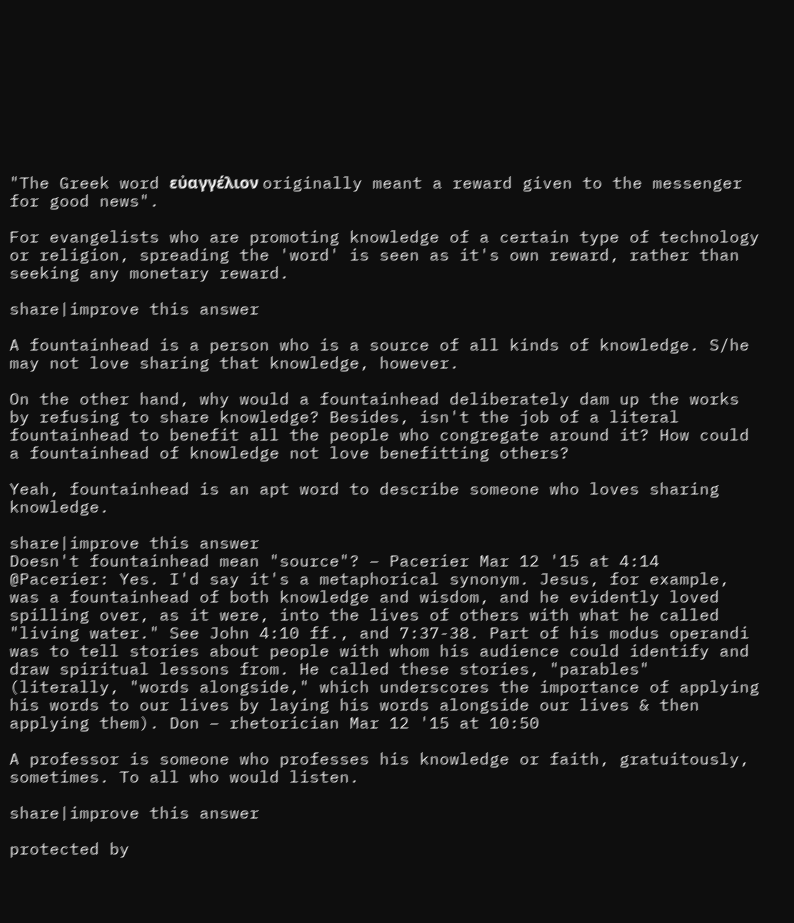"The Greek word εὐαγγέλιον originally meant a reward given to the messenger for good news".

For evangelists who are promoting knowledge of a certain type of technology or religion, spreading the 'word' is seen as it's own reward, rather than seeking any monetary reward.

share|improve this answer

A fountainhead is a person who is a source of all kinds of knowledge. S/he may not love sharing that knowledge, however.

On the other hand, why would a fountainhead deliberately dam up the works by refusing to share knowledge? Besides, isn't the job of a literal fountainhead to benefit all the people who congregate around it? How could a fountainhead of knowledge not love benefitting others?

Yeah, fountainhead is an apt word to describe someone who loves sharing knowledge.

share|improve this answer
Doesn't fountainhead mean "source"? – Pacerier Mar 12 '15 at 4:14
@Pacerier: Yes. I'd say it's a metaphorical synonym. Jesus, for example, was a fountainhead of both knowledge and wisdom, and he evidently loved spilling over, as it were, into the lives of others with what he called "living water." See John 4:10 ff., and 7:37-38. Part of his modus operandi was to tell stories about people with whom his audience could identify and draw spiritual lessons from. He called these stories, "parables" (literally, "words alongside," which underscores the importance of applying his words to our lives by laying his words alongside our lives & then applying them). Don – rhetorician Mar 12 '15 at 10:50

A professor is someone who professes his knowledge or faith, gratuitously, sometimes. To all who would listen.

share|improve this answer

protected by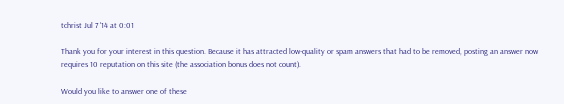tchrist Jul 7 '14 at 0:01

Thank you for your interest in this question. Because it has attracted low-quality or spam answers that had to be removed, posting an answer now requires 10 reputation on this site (the association bonus does not count).

Would you like to answer one of these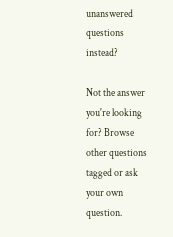unanswered questions instead?

Not the answer you're looking for? Browse other questions tagged or ask your own question.